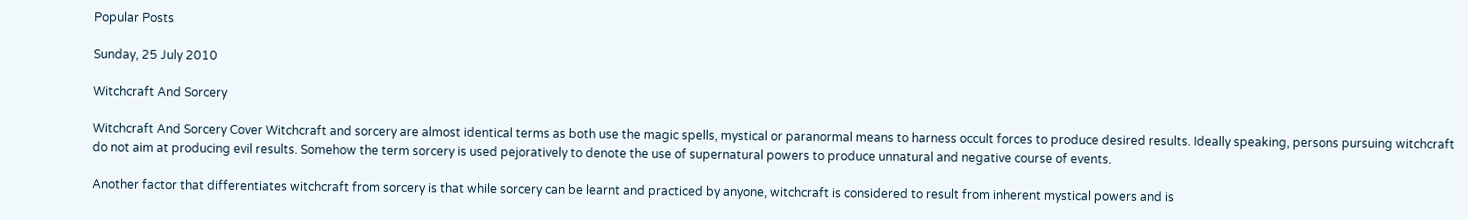Popular Posts

Sunday, 25 July 2010

Witchcraft And Sorcery

Witchcraft And Sorcery Cover Witchcraft and sorcery are almost identical terms as both use the magic spells, mystical or paranormal means to harness occult forces to produce desired results. Ideally speaking, persons pursuing witchcraft do not aim at producing evil results. Somehow the term sorcery is used pejoratively to denote the use of supernatural powers to produce unnatural and negative course of events.

Another factor that differentiates witchcraft from sorcery is that while sorcery can be learnt and practiced by anyone, witchcraft is considered to result from inherent mystical powers and is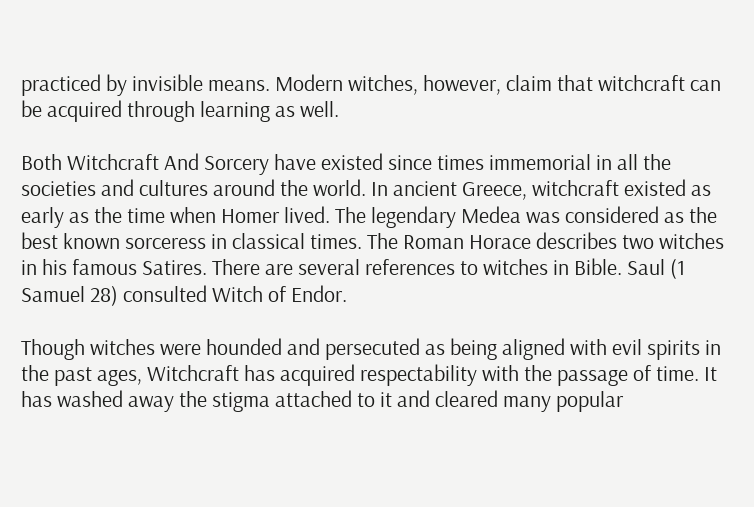practiced by invisible means. Modern witches, however, claim that witchcraft can be acquired through learning as well.

Both Witchcraft And Sorcery have existed since times immemorial in all the societies and cultures around the world. In ancient Greece, witchcraft existed as early as the time when Homer lived. The legendary Medea was considered as the best known sorceress in classical times. The Roman Horace describes two witches in his famous Satires. There are several references to witches in Bible. Saul (1 Samuel 28) consulted Witch of Endor.

Though witches were hounded and persecuted as being aligned with evil spirits in the past ages, Witchcraft has acquired respectability with the passage of time. It has washed away the stigma attached to it and cleared many popular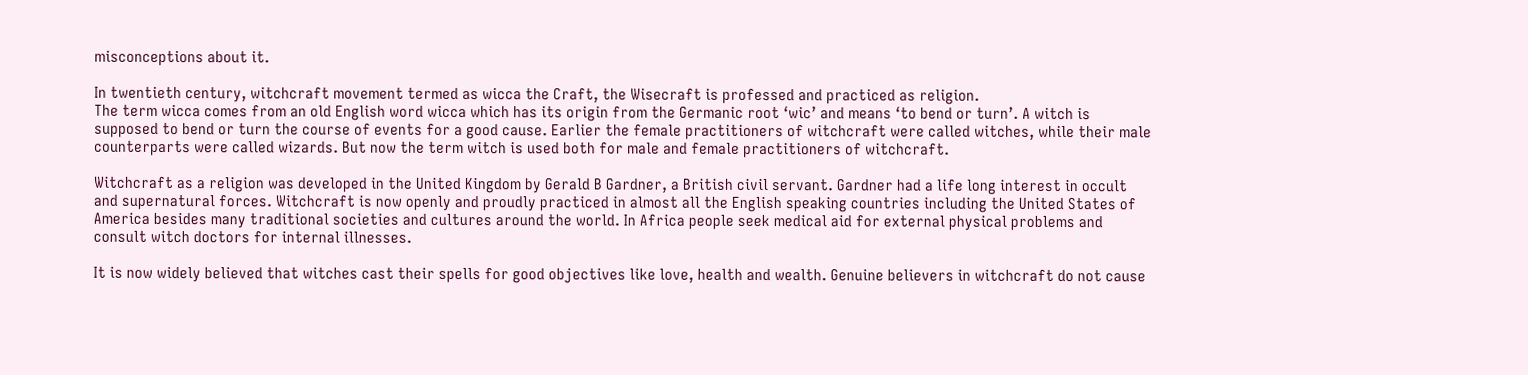misconceptions about it.

In twentieth century, witchcraft movement termed as wicca the Craft, the Wisecraft is professed and practiced as religion.
The term wicca comes from an old English word wicca which has its origin from the Germanic root ‘wic’ and means ‘to bend or turn’. A witch is supposed to bend or turn the course of events for a good cause. Earlier the female practitioners of witchcraft were called witches, while their male counterparts were called wizards. But now the term witch is used both for male and female practitioners of witchcraft.

Witchcraft as a religion was developed in the United Kingdom by Gerald B Gardner, a British civil servant. Gardner had a life long interest in occult and supernatural forces. Witchcraft is now openly and proudly practiced in almost all the English speaking countries including the United States of America besides many traditional societies and cultures around the world. In Africa people seek medical aid for external physical problems and consult witch doctors for internal illnesses.

It is now widely believed that witches cast their spells for good objectives like love, health and wealth. Genuine believers in witchcraft do not cause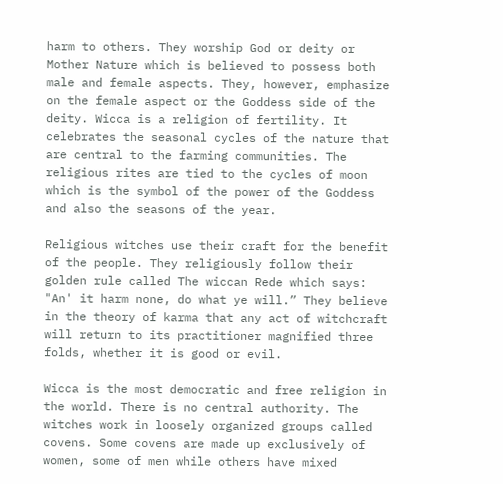harm to others. They worship God or deity or Mother Nature which is believed to possess both male and female aspects. They, however, emphasize on the female aspect or the Goddess side of the deity. Wicca is a religion of fertility. It celebrates the seasonal cycles of the nature that are central to the farming communities. The religious rites are tied to the cycles of moon which is the symbol of the power of the Goddess and also the seasons of the year.

Religious witches use their craft for the benefit of the people. They religiously follow their golden rule called The wiccan Rede which says: "An' it harm none, do what ye will.” They believe in the theory of karma that any act of witchcraft will return to its practitioner magnified three folds, whether it is good or evil.

Wicca is the most democratic and free religion in the world. There is no central authority. The witches work in loosely organized groups called covens. Some covens are made up exclusively of women, some of men while others have mixed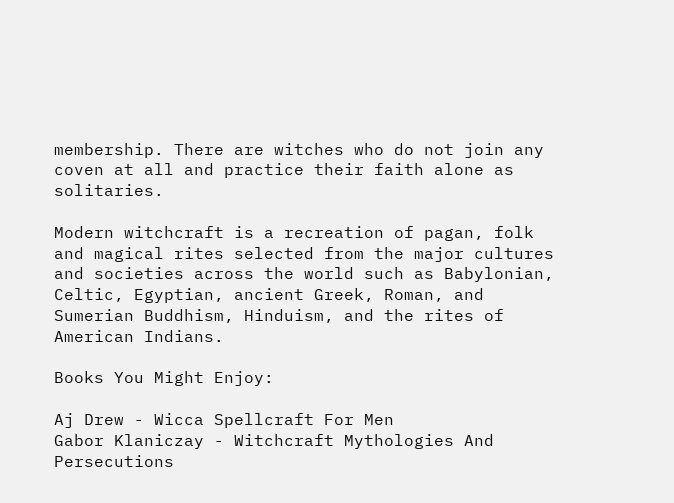membership. There are witches who do not join any coven at all and practice their faith alone as solitaries.

Modern witchcraft is a recreation of pagan, folk and magical rites selected from the major cultures and societies across the world such as Babylonian, Celtic, Egyptian, ancient Greek, Roman, and Sumerian Buddhism, Hinduism, and the rites of American Indians.

Books You Might Enjoy:

Aj Drew - Wicca Spellcraft For Men
Gabor Klaniczay - Witchcraft Mythologies And Persecutions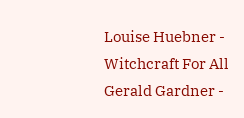Louise Huebner - Witchcraft For All
Gerald Gardner -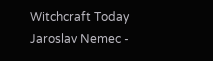Witchcraft Today
Jaroslav Nemec -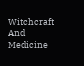Witchcraft And Medicine